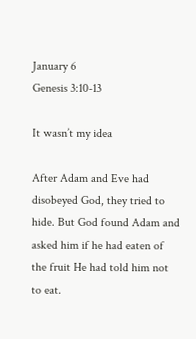January 6
Genesis 3:10-13

It wasn’t my idea

After Adam and Eve had disobeyed God, they tried to hide. But God found Adam and asked him if he had eaten of the fruit He had told him not to eat.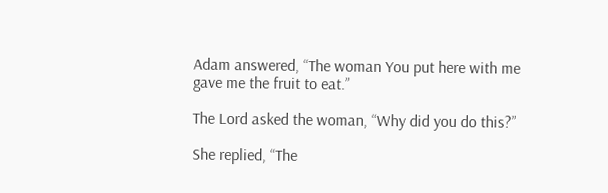Adam answered, “The woman You put here with me gave me the fruit to eat.”

The Lord asked the woman, “Why did you do this?”

She replied, “The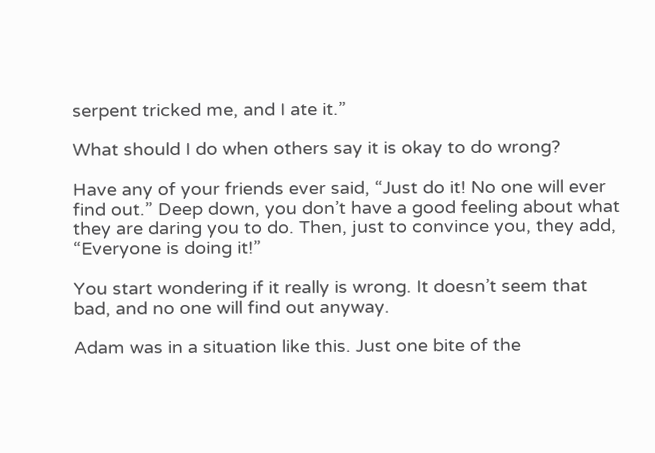serpent tricked me, and I ate it.”

What should I do when others say it is okay to do wrong?

Have any of your friends ever said, “Just do it! No one will ever find out.” Deep down, you don’t have a good feeling about what they are daring you to do. Then, just to convince you, they add, “Everyone is doing it!”

You start wondering if it really is wrong. It doesn’t seem that bad, and no one will find out anyway.

Adam was in a situation like this. Just one bite of the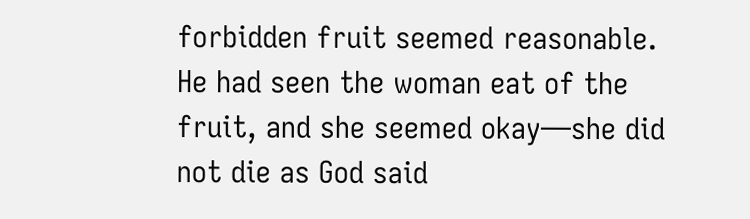forbidden fruit seemed reasonable. He had seen the woman eat of the fruit, and she seemed okay—she did not die as God said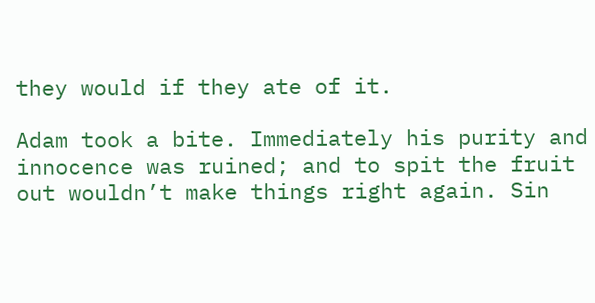they would if they ate of it.

Adam took a bite. Immediately his purity and innocence was ruined; and to spit the fruit out wouldn’t make things right again. Sin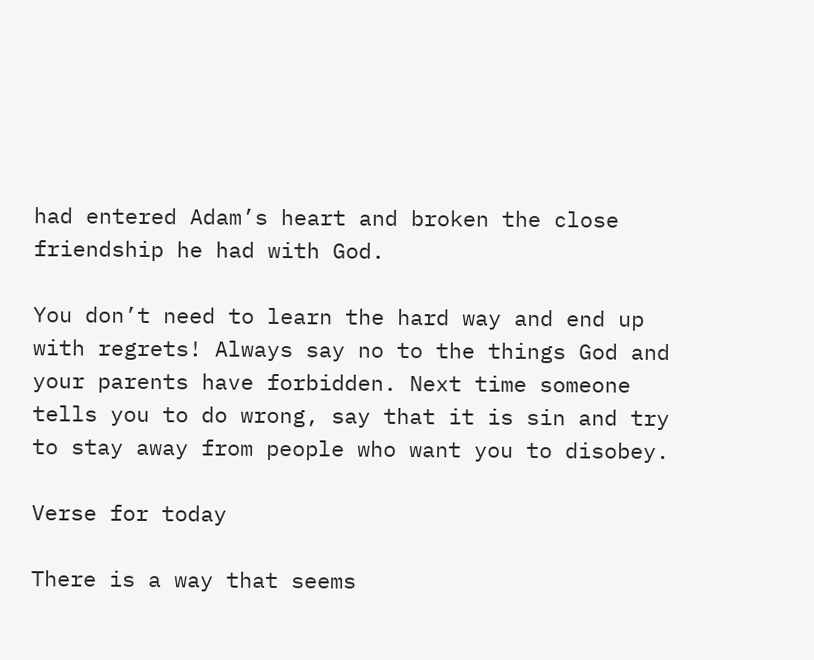had entered Adam’s heart and broken the close friendship he had with God.

You don’t need to learn the hard way and end up with regrets! Always say no to the things God and your parents have forbidden. Next time someone tells you to do wrong, say that it is sin and try to stay away from people who want you to disobey.

Verse for today

There is a way that seems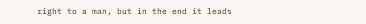right to a man, but in the end it leads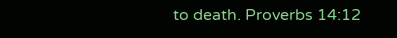to death. Proverbs 14:12